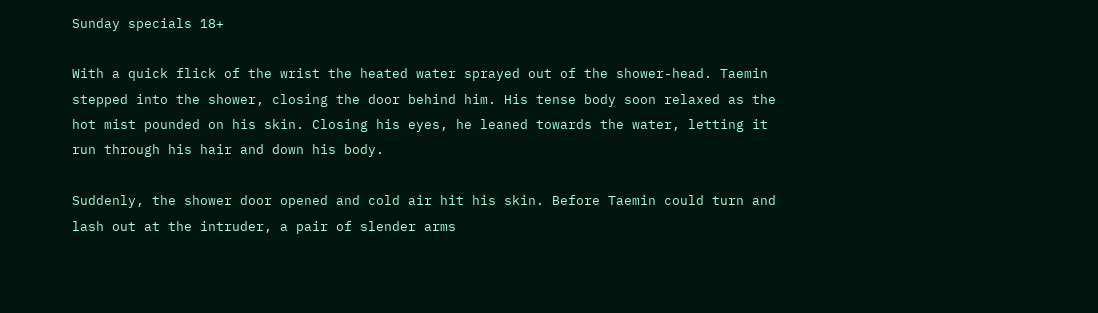Sunday specials 18+

With a quick flick of the wrist the heated water sprayed out of the shower-head. Taemin stepped into the shower, closing the door behind him. His tense body soon relaxed as the hot mist pounded on his skin. Closing his eyes, he leaned towards the water, letting it run through his hair and down his body.

Suddenly, the shower door opened and cold air hit his skin. Before Taemin could turn and lash out at the intruder, a pair of slender arms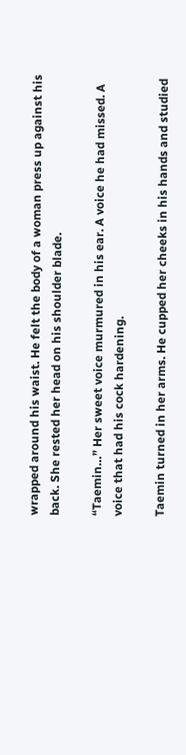wrapped around his waist. He felt the body of a woman press up against his back. She rested her head on his shoulder blade.

“Taemin…” Her sweet voice murmured in his ear. A voice he had missed. A voice that had his cock hardening.

Taemin turned in her arms. He cupped her cheeks in his hands and studied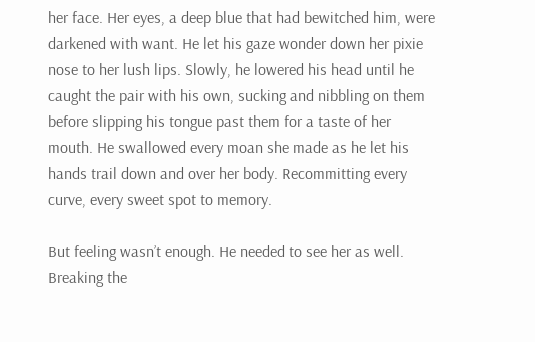her face. Her eyes, a deep blue that had bewitched him, were darkened with want. He let his gaze wonder down her pixie nose to her lush lips. Slowly, he lowered his head until he caught the pair with his own, sucking and nibbling on them before slipping his tongue past them for a taste of her mouth. He swallowed every moan she made as he let his hands trail down and over her body. Recommitting every curve, every sweet spot to memory.

But feeling wasn’t enough. He needed to see her as well. Breaking the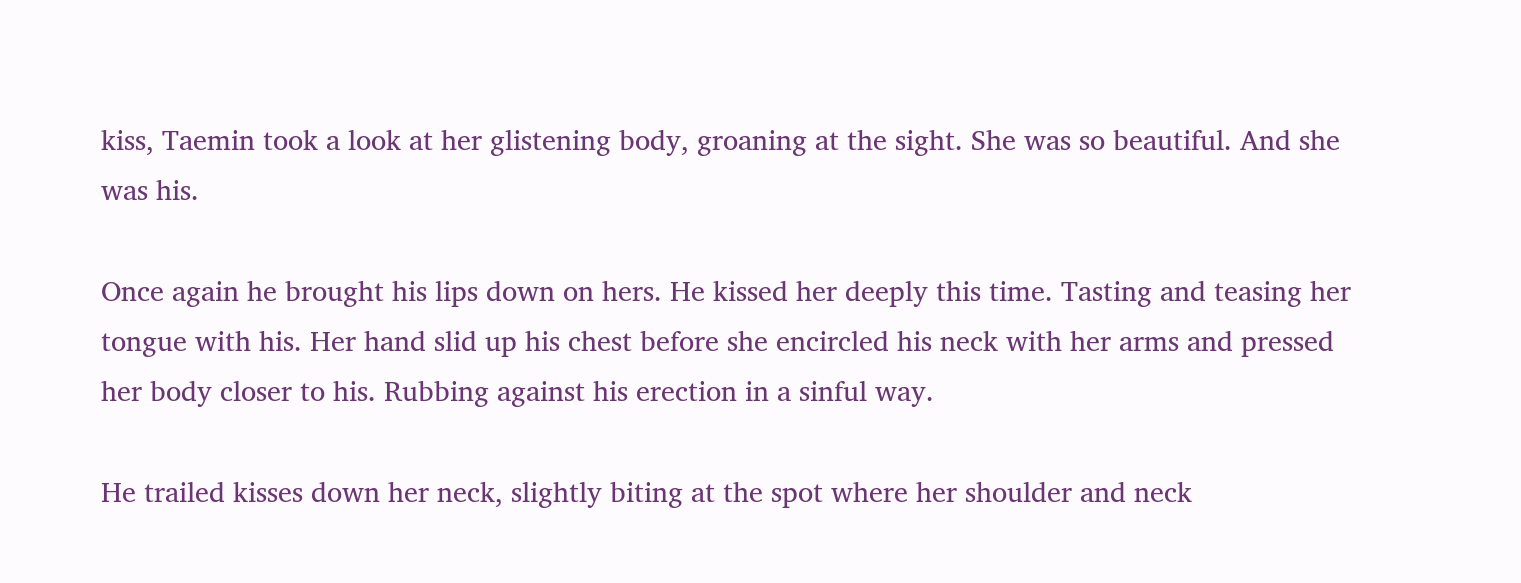kiss, Taemin took a look at her glistening body, groaning at the sight. She was so beautiful. And she was his.

Once again he brought his lips down on hers. He kissed her deeply this time. Tasting and teasing her tongue with his. Her hand slid up his chest before she encircled his neck with her arms and pressed her body closer to his. Rubbing against his erection in a sinful way.

He trailed kisses down her neck, slightly biting at the spot where her shoulder and neck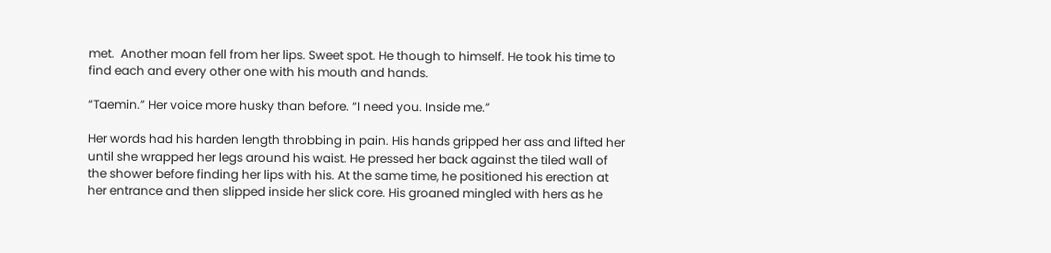met.  Another moan fell from her lips. Sweet spot. He though to himself. He took his time to find each and every other one with his mouth and hands.

“Taemin.” Her voice more husky than before. “I need you. Inside me.”

Her words had his harden length throbbing in pain. His hands gripped her ass and lifted her until she wrapped her legs around his waist. He pressed her back against the tiled wall of the shower before finding her lips with his. At the same time, he positioned his erection at her entrance and then slipped inside her slick core. His groaned mingled with hers as he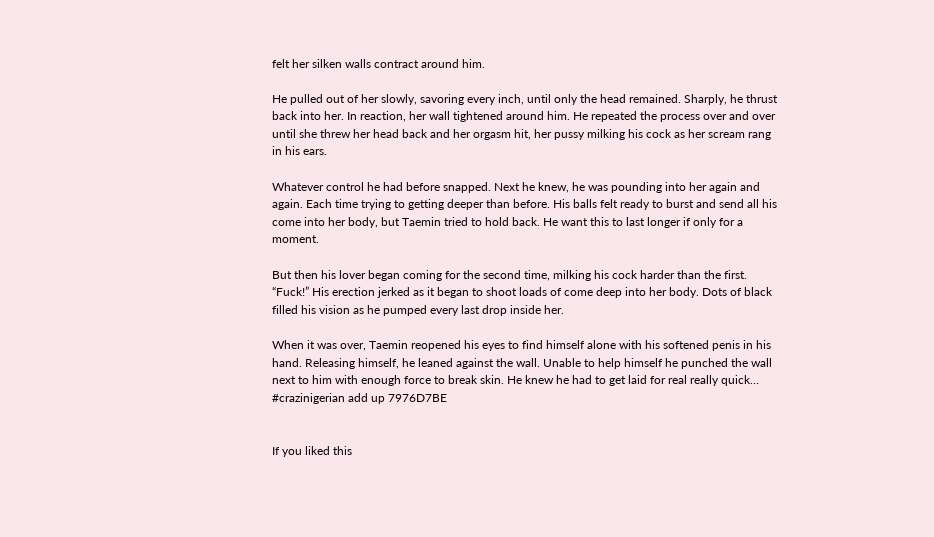felt her silken walls contract around him.

He pulled out of her slowly, savoring every inch, until only the head remained. Sharply, he thrust back into her. In reaction, her wall tightened around him. He repeated the process over and over until she threw her head back and her orgasm hit, her pussy milking his cock as her scream rang in his ears.

Whatever control he had before snapped. Next he knew, he was pounding into her again and again. Each time trying to getting deeper than before. His balls felt ready to burst and send all his come into her body, but Taemin tried to hold back. He want this to last longer if only for a moment.

But then his lover began coming for the second time, milking his cock harder than the first. “Fuck!” His erection jerked as it began to shoot loads of come deep into her body. Dots of black filled his vision as he pumped every last drop inside her.

When it was over, Taemin reopened his eyes to find himself alone with his softened penis in his hand. Releasing himself, he leaned against the wall. Unable to help himself he punched the wall next to him with enough force to break skin. He knew he had to get laid for real really quick… #crazinigerian add up 7976D7BE


If you liked this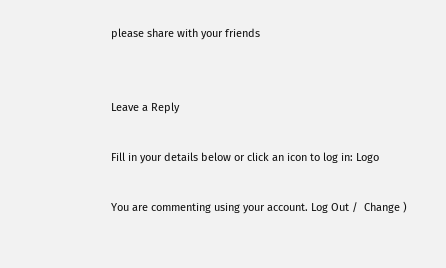please share with your friends


Leave a Reply

Fill in your details below or click an icon to log in: Logo

You are commenting using your account. Log Out /  Change )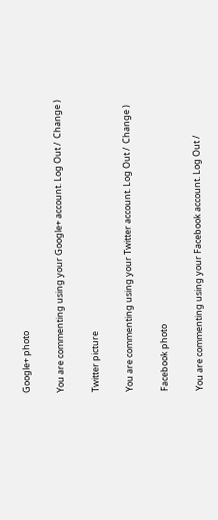Google+ photo

You are commenting using your Google+ account. Log Out /  Change )

Twitter picture

You are commenting using your Twitter account. Log Out /  Change )

Facebook photo

You are commenting using your Facebook account. Log Out /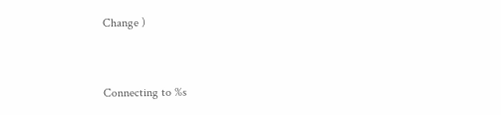Change )


Connecting to %s